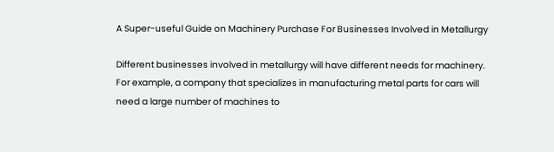A Super-useful Guide on Machinery Purchase For Businesses Involved in Metallurgy

Different businesses involved in metallurgy will have different needs for machinery. For example, a company that specializes in manufacturing metal parts for cars will need a large number of machines to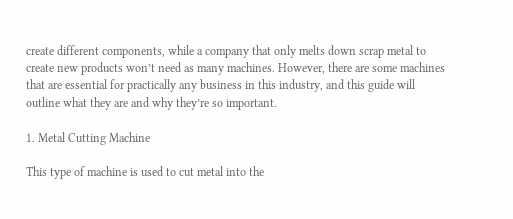create different components, while a company that only melts down scrap metal to create new products won’t need as many machines. However, there are some machines that are essential for practically any business in this industry, and this guide will outline what they are and why they’re so important.

1. Metal Cutting Machine

This type of machine is used to cut metal into the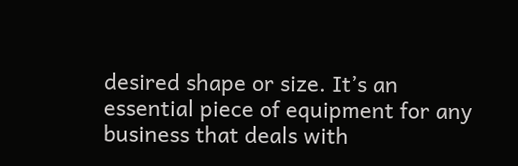desired shape or size. It’s an essential piece of equipment for any business that deals with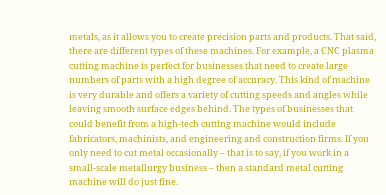metals, as it allows you to create precision parts and products. That said, there are different types of these machines. For example, a CNC plasma cutting machine is perfect for businesses that need to create large numbers of parts with a high degree of accuracy. This kind of machine is very durable and offers a variety of cutting speeds and angles while leaving smooth surface edges behind. The types of businesses that could benefit from a high-tech cutting machine would include fabricators, machinists, and engineering and construction firms. If you only need to cut metal occasionally – that is to say, if you work in a small-scale metallurgy business – then a standard metal cutting machine will do just fine.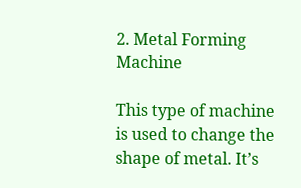2. Metal Forming Machine

This type of machine is used to change the shape of metal. It’s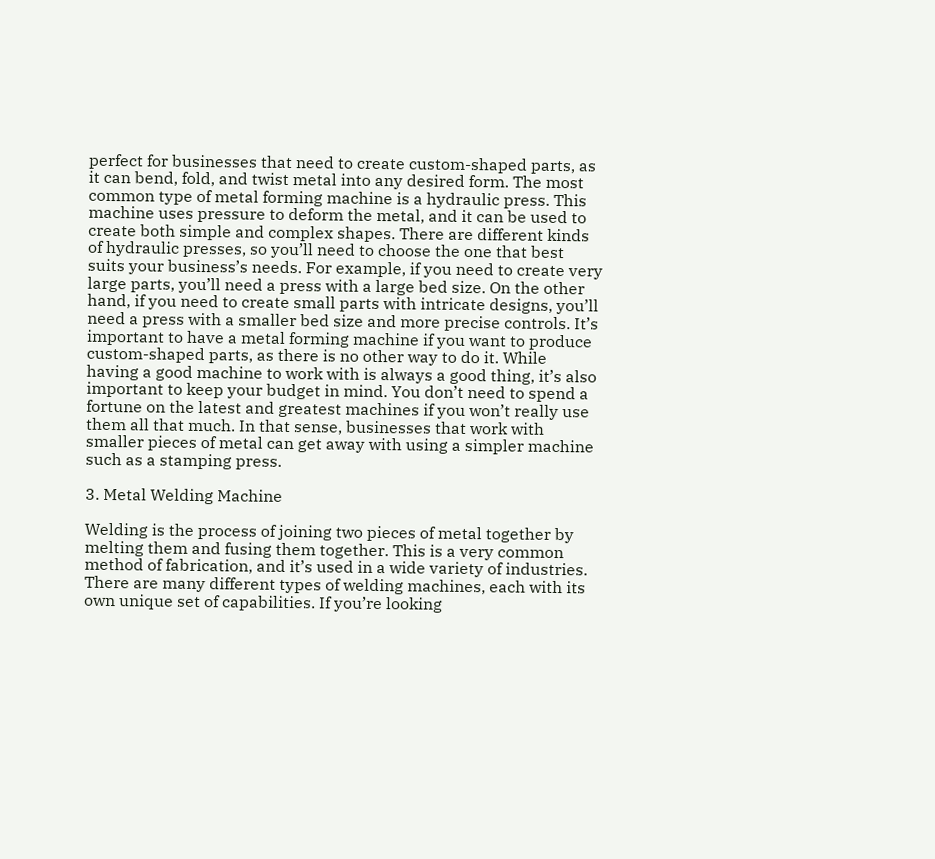perfect for businesses that need to create custom-shaped parts, as it can bend, fold, and twist metal into any desired form. The most common type of metal forming machine is a hydraulic press. This machine uses pressure to deform the metal, and it can be used to create both simple and complex shapes. There are different kinds of hydraulic presses, so you’ll need to choose the one that best suits your business’s needs. For example, if you need to create very large parts, you’ll need a press with a large bed size. On the other hand, if you need to create small parts with intricate designs, you’ll need a press with a smaller bed size and more precise controls. It’s important to have a metal forming machine if you want to produce custom-shaped parts, as there is no other way to do it. While having a good machine to work with is always a good thing, it’s also important to keep your budget in mind. You don’t need to spend a fortune on the latest and greatest machines if you won’t really use them all that much. In that sense, businesses that work with smaller pieces of metal can get away with using a simpler machine such as a stamping press.

3. Metal Welding Machine

Welding is the process of joining two pieces of metal together by melting them and fusing them together. This is a very common method of fabrication, and it’s used in a wide variety of industries. There are many different types of welding machines, each with its own unique set of capabilities. If you’re looking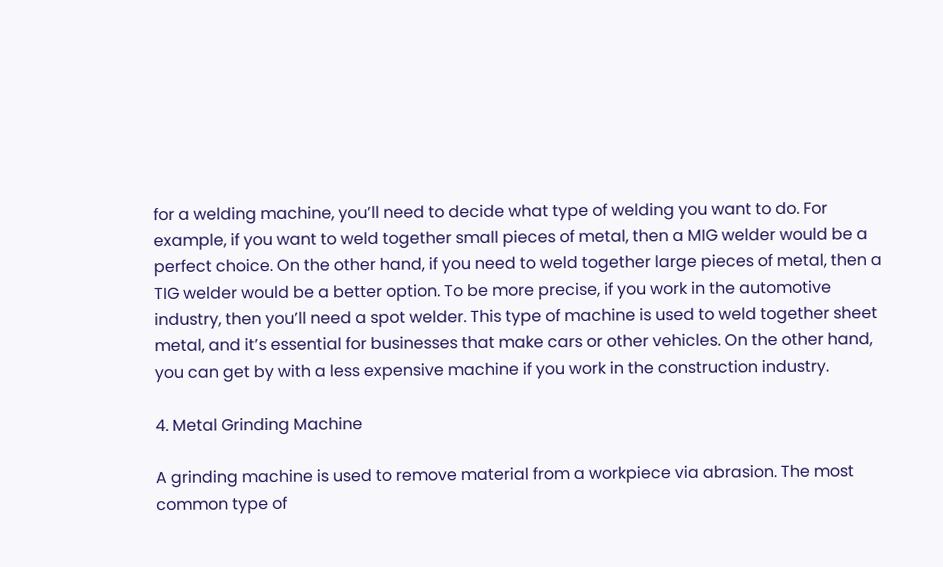for a welding machine, you’ll need to decide what type of welding you want to do. For example, if you want to weld together small pieces of metal, then a MIG welder would be a perfect choice. On the other hand, if you need to weld together large pieces of metal, then a TIG welder would be a better option. To be more precise, if you work in the automotive industry, then you’ll need a spot welder. This type of machine is used to weld together sheet metal, and it’s essential for businesses that make cars or other vehicles. On the other hand, you can get by with a less expensive machine if you work in the construction industry.

4. Metal Grinding Machine

A grinding machine is used to remove material from a workpiece via abrasion. The most common type of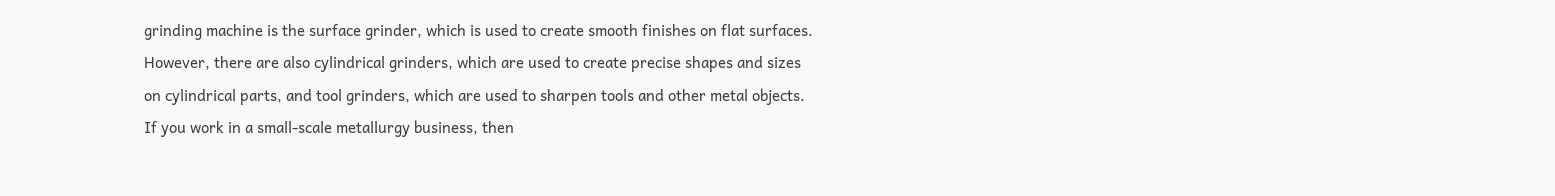grinding machine is the surface grinder, which is used to create smooth finishes on flat surfaces. However, there are also cylindrical grinders, which are used to create precise shapes and sizes on cylindrical parts, and tool grinders, which are used to sharpen tools and other metal objects. If you work in a small-scale metallurgy business, then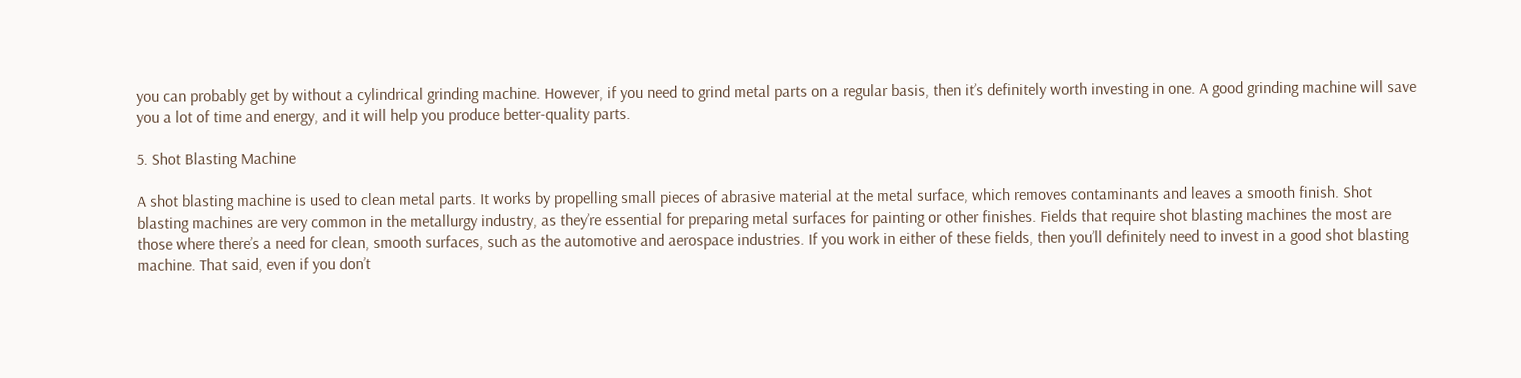you can probably get by without a cylindrical grinding machine. However, if you need to grind metal parts on a regular basis, then it’s definitely worth investing in one. A good grinding machine will save you a lot of time and energy, and it will help you produce better-quality parts.

5. Shot Blasting Machine

A shot blasting machine is used to clean metal parts. It works by propelling small pieces of abrasive material at the metal surface, which removes contaminants and leaves a smooth finish. Shot blasting machines are very common in the metallurgy industry, as they’re essential for preparing metal surfaces for painting or other finishes. Fields that require shot blasting machines the most are those where there’s a need for clean, smooth surfaces, such as the automotive and aerospace industries. If you work in either of these fields, then you’ll definitely need to invest in a good shot blasting machine. That said, even if you don’t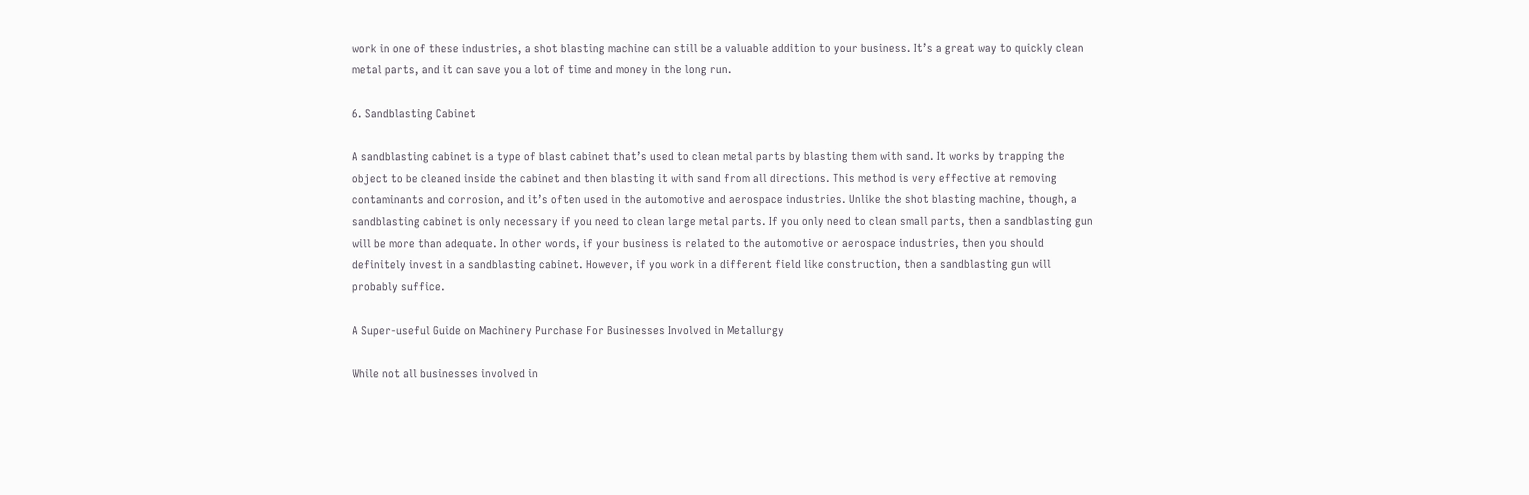work in one of these industries, a shot blasting machine can still be a valuable addition to your business. It’s a great way to quickly clean metal parts, and it can save you a lot of time and money in the long run.

6. Sandblasting Cabinet

A sandblasting cabinet is a type of blast cabinet that’s used to clean metal parts by blasting them with sand. It works by trapping the object to be cleaned inside the cabinet and then blasting it with sand from all directions. This method is very effective at removing contaminants and corrosion, and it’s often used in the automotive and aerospace industries. Unlike the shot blasting machine, though, a sandblasting cabinet is only necessary if you need to clean large metal parts. If you only need to clean small parts, then a sandblasting gun will be more than adequate. In other words, if your business is related to the automotive or aerospace industries, then you should definitely invest in a sandblasting cabinet. However, if you work in a different field like construction, then a sandblasting gun will probably suffice.

A Super-useful Guide on Machinery Purchase For Businesses Involved in Metallurgy

While not all businesses involved in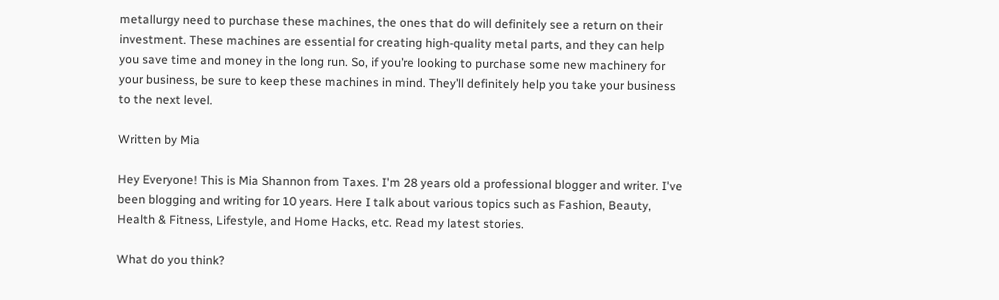metallurgy need to purchase these machines, the ones that do will definitely see a return on their investment. These machines are essential for creating high-quality metal parts, and they can help you save time and money in the long run. So, if you’re looking to purchase some new machinery for your business, be sure to keep these machines in mind. They’ll definitely help you take your business to the next level.

Written by Mia

Hey Everyone! This is Mia Shannon from Taxes. I'm 28 years old a professional blogger and writer. I've been blogging and writing for 10 years. Here I talk about various topics such as Fashion, Beauty, Health & Fitness, Lifestyle, and Home Hacks, etc. Read my latest stories.

What do you think?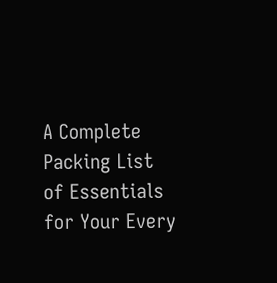A Complete Packing List of Essentials for Your Every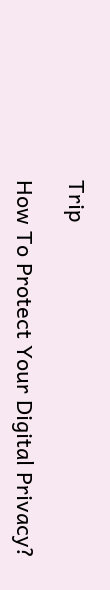Trip

How To Protect Your Digital Privacy?